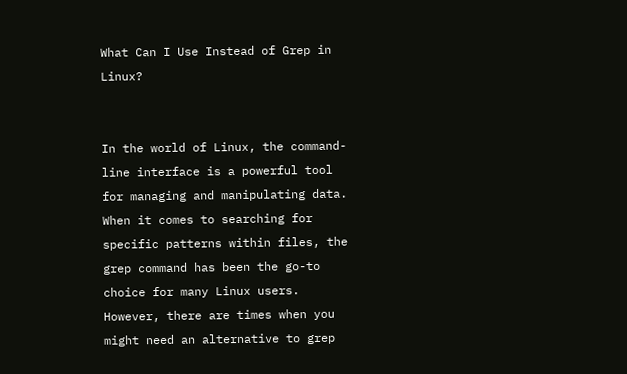What Can I Use Instead of Grep in Linux?


In the world of Linux, the command-line interface is a powerful tool for managing and manipulating data. When it comes to searching for specific patterns within files, the grep command has been the go-to choice for many Linux users. However, there are times when you might need an alternative to grep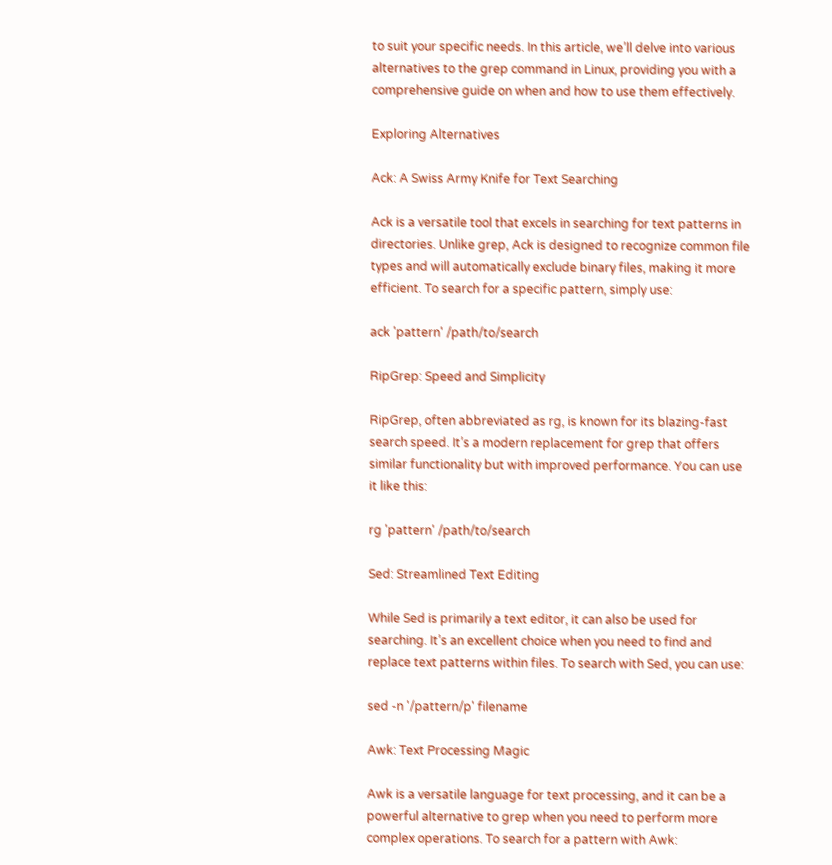to suit your specific needs. In this article, we’ll delve into various alternatives to the grep command in Linux, providing you with a comprehensive guide on when and how to use them effectively.

Exploring Alternatives

Ack: A Swiss Army Knife for Text Searching

Ack is a versatile tool that excels in searching for text patterns in directories. Unlike grep, Ack is designed to recognize common file types and will automatically exclude binary files, making it more efficient. To search for a specific pattern, simply use:

ack 'pattern' /path/to/search

RipGrep: Speed and Simplicity

RipGrep, often abbreviated as rg, is known for its blazing-fast search speed. It’s a modern replacement for grep that offers similar functionality but with improved performance. You can use it like this:

rg 'pattern' /path/to/search

Sed: Streamlined Text Editing

While Sed is primarily a text editor, it can also be used for searching. It’s an excellent choice when you need to find and replace text patterns within files. To search with Sed, you can use:

sed -n '/pattern/p' filename

Awk: Text Processing Magic

Awk is a versatile language for text processing, and it can be a powerful alternative to grep when you need to perform more complex operations. To search for a pattern with Awk: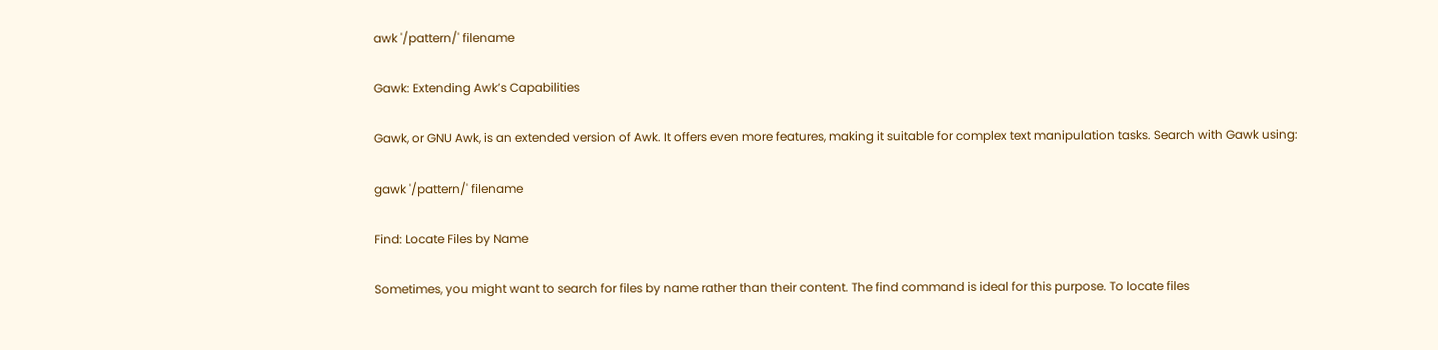awk '/pattern/' filename

Gawk: Extending Awk’s Capabilities

Gawk, or GNU Awk, is an extended version of Awk. It offers even more features, making it suitable for complex text manipulation tasks. Search with Gawk using:

gawk '/pattern/' filename

Find: Locate Files by Name

Sometimes, you might want to search for files by name rather than their content. The find command is ideal for this purpose. To locate files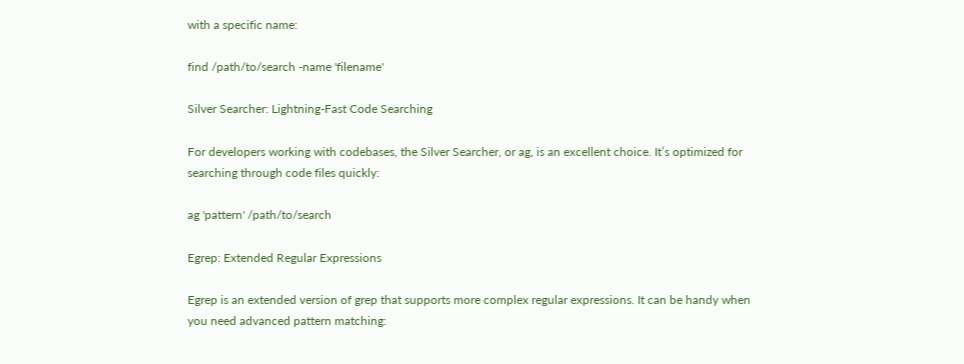with a specific name:

find /path/to/search -name 'filename'

Silver Searcher: Lightning-Fast Code Searching

For developers working with codebases, the Silver Searcher, or ag, is an excellent choice. It’s optimized for searching through code files quickly:

ag 'pattern' /path/to/search

Egrep: Extended Regular Expressions

Egrep is an extended version of grep that supports more complex regular expressions. It can be handy when you need advanced pattern matching: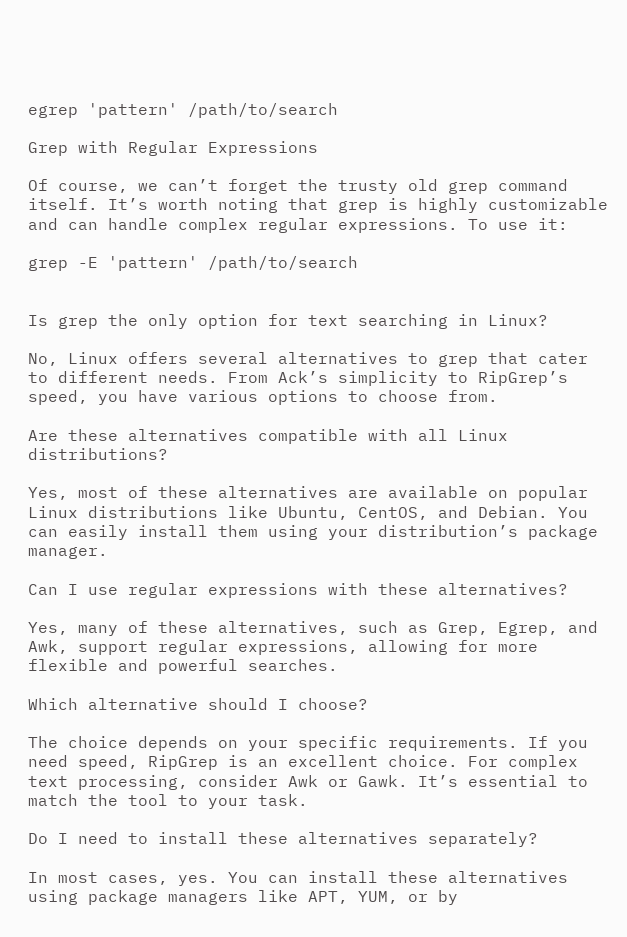egrep 'pattern' /path/to/search

Grep with Regular Expressions

Of course, we can’t forget the trusty old grep command itself. It’s worth noting that grep is highly customizable and can handle complex regular expressions. To use it:

grep -E 'pattern' /path/to/search


Is grep the only option for text searching in Linux?

No, Linux offers several alternatives to grep that cater to different needs. From Ack’s simplicity to RipGrep’s speed, you have various options to choose from.

Are these alternatives compatible with all Linux distributions?

Yes, most of these alternatives are available on popular Linux distributions like Ubuntu, CentOS, and Debian. You can easily install them using your distribution’s package manager.

Can I use regular expressions with these alternatives?

Yes, many of these alternatives, such as Grep, Egrep, and Awk, support regular expressions, allowing for more flexible and powerful searches.

Which alternative should I choose?

The choice depends on your specific requirements. If you need speed, RipGrep is an excellent choice. For complex text processing, consider Awk or Gawk. It’s essential to match the tool to your task.

Do I need to install these alternatives separately?

In most cases, yes. You can install these alternatives using package managers like APT, YUM, or by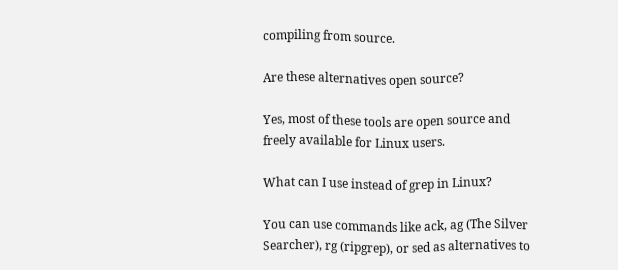compiling from source.

Are these alternatives open source?

Yes, most of these tools are open source and freely available for Linux users.

What can I use instead of grep in Linux?

You can use commands like ack, ag (The Silver Searcher), rg (ripgrep), or sed as alternatives to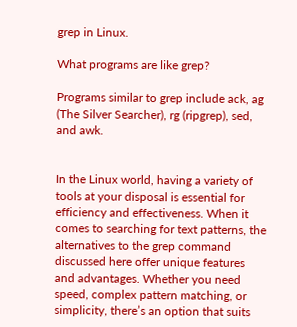grep in Linux.

What programs are like grep?

Programs similar to grep include ack, ag (The Silver Searcher), rg (ripgrep), sed, and awk.


In the Linux world, having a variety of tools at your disposal is essential for efficiency and effectiveness. When it comes to searching for text patterns, the alternatives to the grep command discussed here offer unique features and advantages. Whether you need speed, complex pattern matching, or simplicity, there’s an option that suits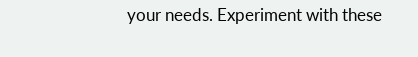your needs. Experiment with these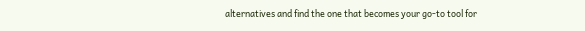alternatives and find the one that becomes your go-to tool for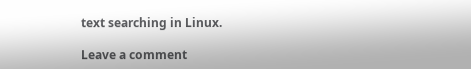text searching in Linux.

Leave a comment